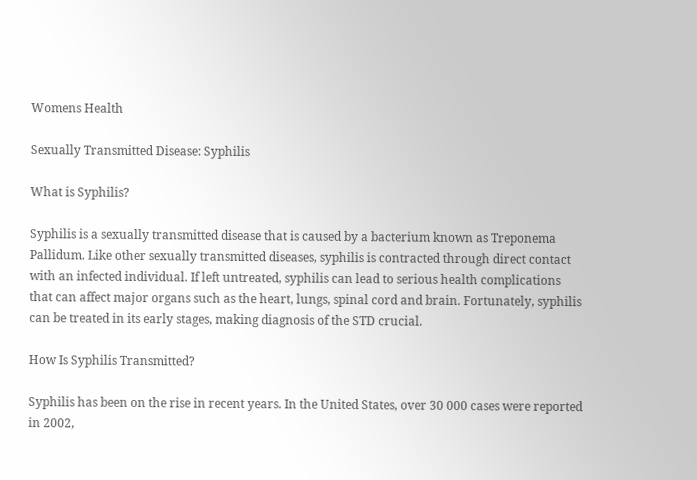Womens Health

Sexually Transmitted Disease: Syphilis

What is Syphilis?

Syphilis is a sexually transmitted disease that is caused by a bacterium known as Treponema Pallidum. Like other sexually transmitted diseases, syphilis is contracted through direct contact with an infected individual. If left untreated, syphilis can lead to serious health complications that can affect major organs such as the heart, lungs, spinal cord and brain. Fortunately, syphilis can be treated in its early stages, making diagnosis of the STD crucial.

How Is Syphilis Transmitted?

Syphilis has been on the rise in recent years. In the United States, over 30 000 cases were reported in 2002,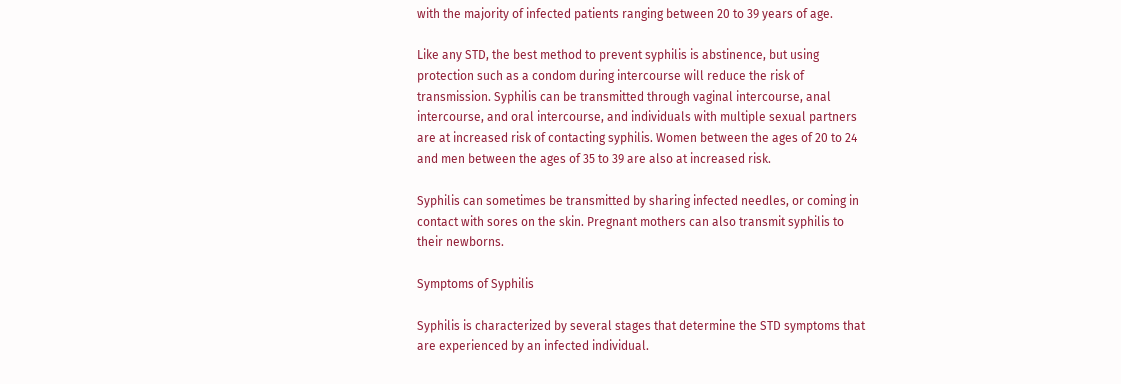with the majority of infected patients ranging between 20 to 39 years of age.

Like any STD, the best method to prevent syphilis is abstinence, but using protection such as a condom during intercourse will reduce the risk of transmission. Syphilis can be transmitted through vaginal intercourse, anal intercourse, and oral intercourse, and individuals with multiple sexual partners are at increased risk of contacting syphilis. Women between the ages of 20 to 24 and men between the ages of 35 to 39 are also at increased risk.

Syphilis can sometimes be transmitted by sharing infected needles, or coming in contact with sores on the skin. Pregnant mothers can also transmit syphilis to their newborns.

Symptoms of Syphilis

Syphilis is characterized by several stages that determine the STD symptoms that are experienced by an infected individual.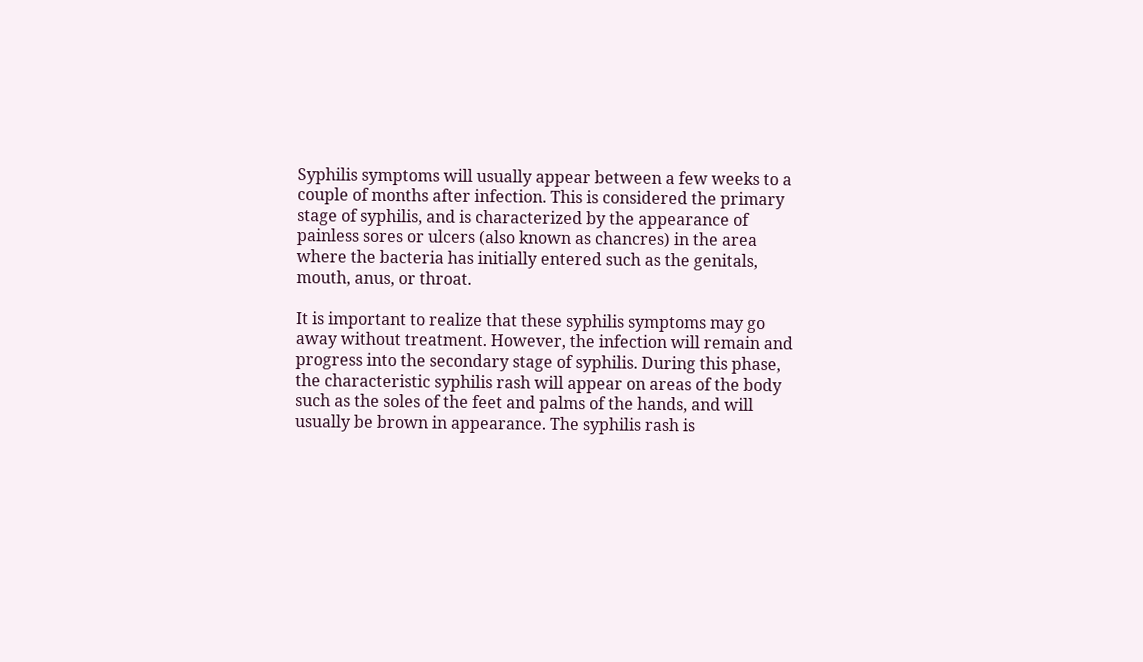Syphilis symptoms will usually appear between a few weeks to a couple of months after infection. This is considered the primary stage of syphilis, and is characterized by the appearance of painless sores or ulcers (also known as chancres) in the area where the bacteria has initially entered such as the genitals, mouth, anus, or throat.

It is important to realize that these syphilis symptoms may go away without treatment. However, the infection will remain and progress into the secondary stage of syphilis. During this phase, the characteristic syphilis rash will appear on areas of the body such as the soles of the feet and palms of the hands, and will usually be brown in appearance. The syphilis rash is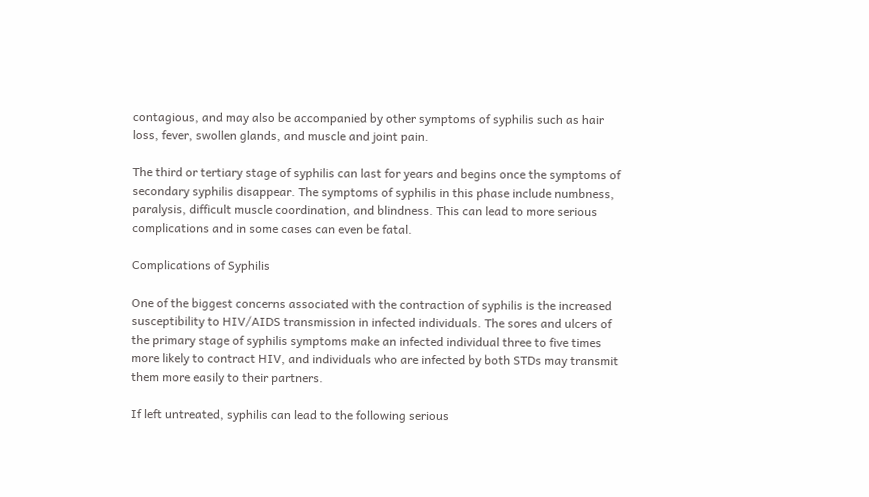contagious, and may also be accompanied by other symptoms of syphilis such as hair loss, fever, swollen glands, and muscle and joint pain.

The third or tertiary stage of syphilis can last for years and begins once the symptoms of secondary syphilis disappear. The symptoms of syphilis in this phase include numbness, paralysis, difficult muscle coordination, and blindness. This can lead to more serious complications and in some cases can even be fatal.

Complications of Syphilis

One of the biggest concerns associated with the contraction of syphilis is the increased susceptibility to HIV/AIDS transmission in infected individuals. The sores and ulcers of the primary stage of syphilis symptoms make an infected individual three to five times more likely to contract HIV, and individuals who are infected by both STDs may transmit them more easily to their partners.

If left untreated, syphilis can lead to the following serious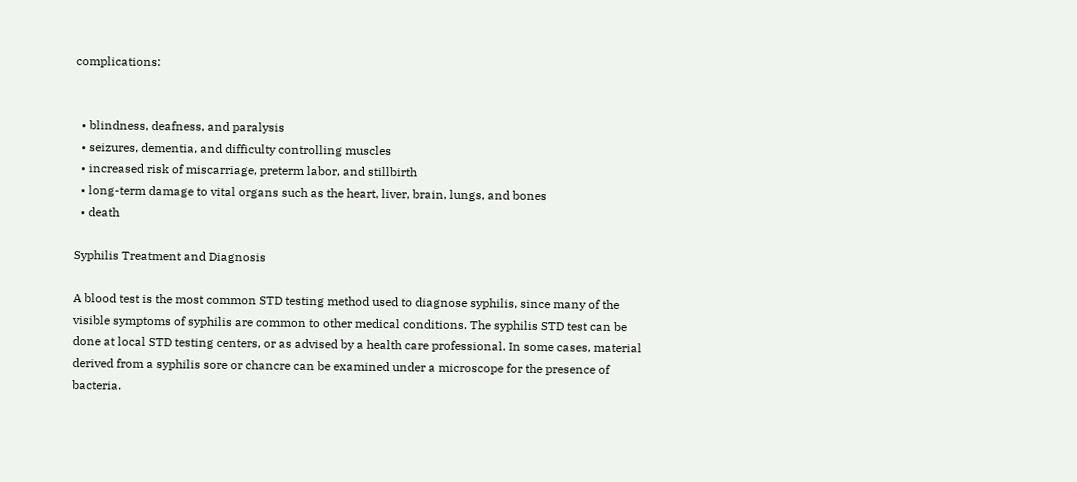complications:


  • blindness, deafness, and paralysis
  • seizures, dementia, and difficulty controlling muscles
  • increased risk of miscarriage, preterm labor, and stillbirth
  • long-term damage to vital organs such as the heart, liver, brain, lungs, and bones
  • death

Syphilis Treatment and Diagnosis

A blood test is the most common STD testing method used to diagnose syphilis, since many of the visible symptoms of syphilis are common to other medical conditions. The syphilis STD test can be done at local STD testing centers, or as advised by a health care professional. In some cases, material derived from a syphilis sore or chancre can be examined under a microscope for the presence of bacteria.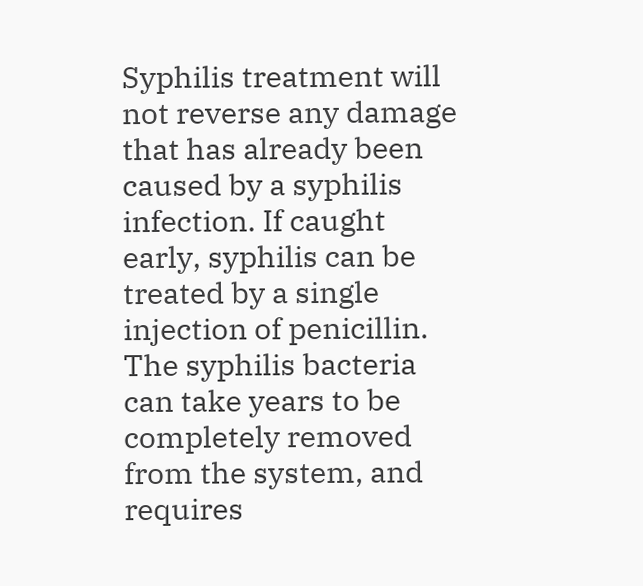Syphilis treatment will not reverse any damage that has already been caused by a syphilis infection. If caught early, syphilis can be treated by a single injection of penicillin. The syphilis bacteria can take years to be completely removed from the system, and requires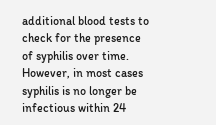additional blood tests to check for the presence of syphilis over time. However, in most cases syphilis is no longer be infectious within 24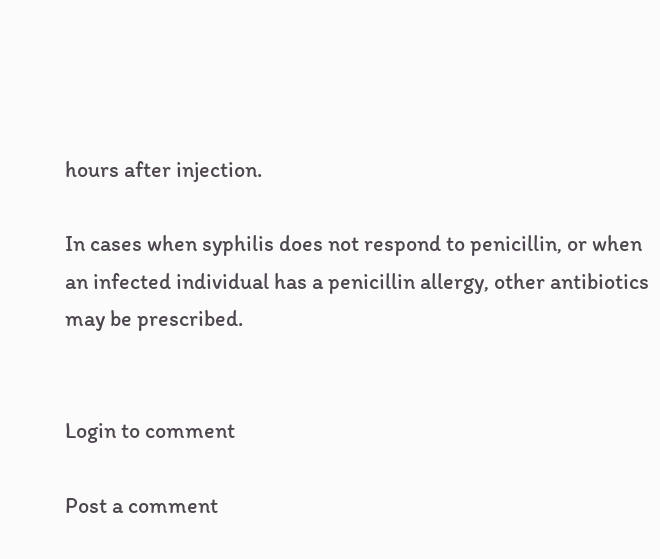hours after injection.

In cases when syphilis does not respond to penicillin, or when an infected individual has a penicillin allergy, other antibiotics may be prescribed.


Login to comment

Post a comment